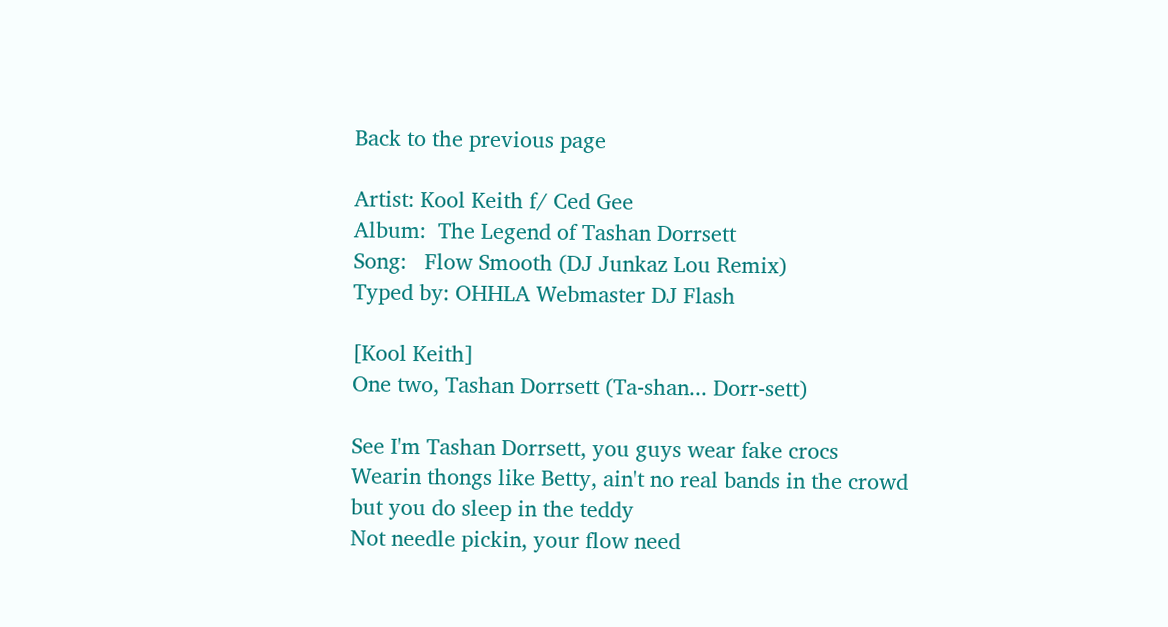Back to the previous page

Artist: Kool Keith f/ Ced Gee
Album:  The Legend of Tashan Dorrsett
Song:   Flow Smooth (DJ Junkaz Lou Remix)
Typed by: OHHLA Webmaster DJ Flash

[Kool Keith]
One two, Tashan Dorrsett (Ta-shan... Dorr-sett)

See I'm Tashan Dorrsett, you guys wear fake crocs
Wearin thongs like Betty, ain't no real bands in the crowd
but you do sleep in the teddy
Not needle pickin, your flow need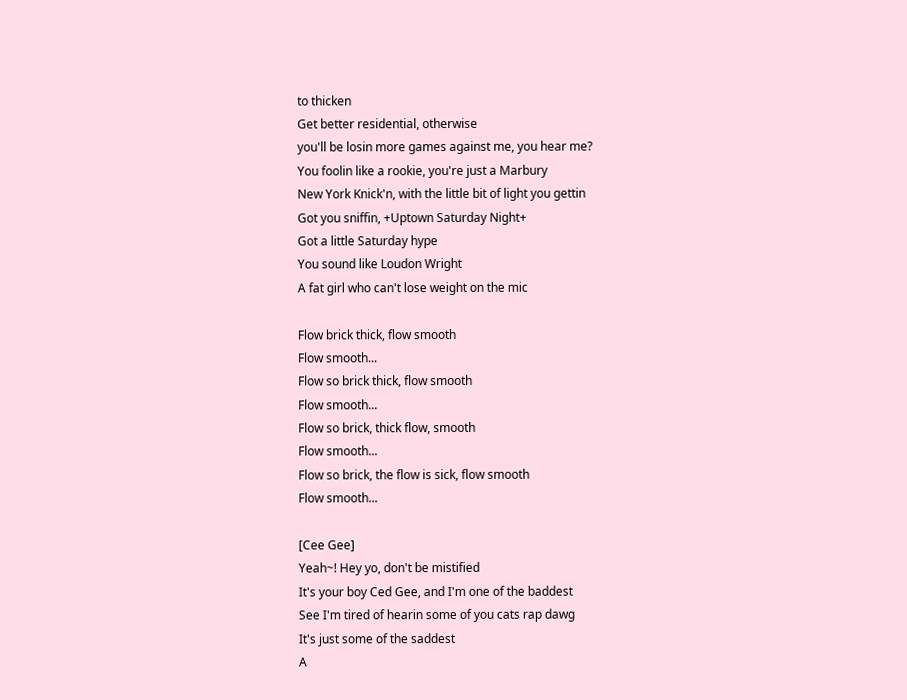to thicken
Get better residential, otherwise
you'll be losin more games against me, you hear me?
You foolin like a rookie, you're just a Marbury
New York Knick'n, with the little bit of light you gettin
Got you sniffin, +Uptown Saturday Night+
Got a little Saturday hype
You sound like Loudon Wright
A fat girl who can't lose weight on the mic

Flow brick thick, flow smooth
Flow smooth...
Flow so brick thick, flow smooth
Flow smooth...
Flow so brick, thick flow, smooth
Flow smooth...
Flow so brick, the flow is sick, flow smooth
Flow smooth...

[Cee Gee]
Yeah~! Hey yo, don't be mistified
It's your boy Ced Gee, and I'm one of the baddest
See I'm tired of hearin some of you cats rap dawg
It's just some of the saddest
A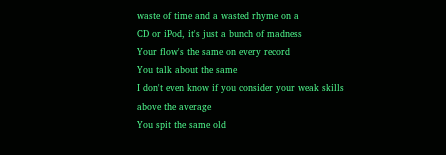waste of time and a wasted rhyme on a
CD or iPod, it's just a bunch of madness
Your flow's the same on every record
You talk about the same
I don't even know if you consider your weak skills above the average
You spit the same old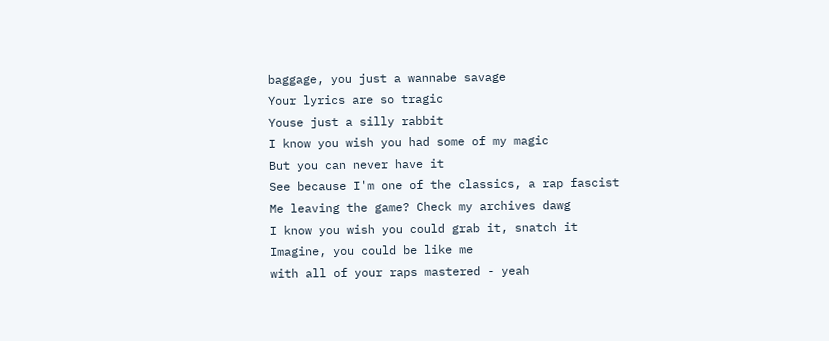baggage, you just a wannabe savage
Your lyrics are so tragic
Youse just a silly rabbit
I know you wish you had some of my magic
But you can never have it
See because I'm one of the classics, a rap fascist
Me leaving the game? Check my archives dawg
I know you wish you could grab it, snatch it
Imagine, you could be like me
with all of your raps mastered - yeah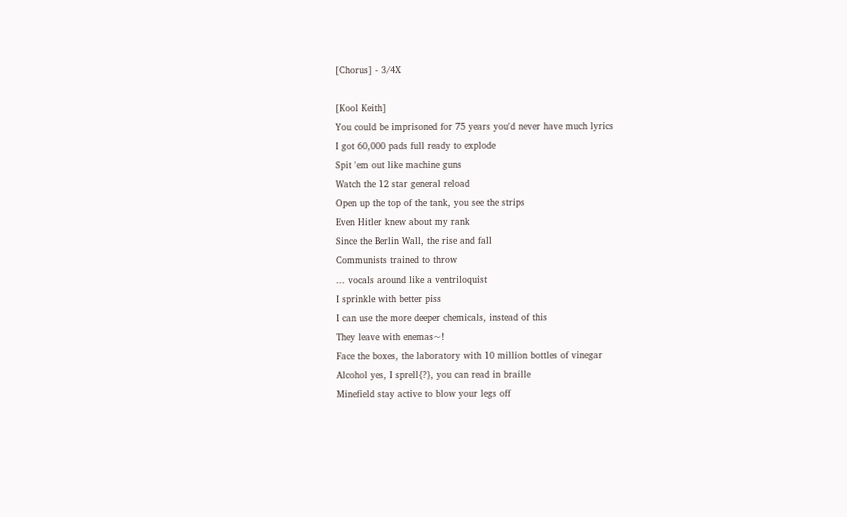[Chorus] - 3/4X

[Kool Keith]
You could be imprisoned for 75 years you'd never have much lyrics
I got 60,000 pads full ready to explode
Spit 'em out like machine guns
Watch the 12 star general reload
Open up the top of the tank, you see the strips
Even Hitler knew about my rank
Since the Berlin Wall, the rise and fall
Communists trained to throw
... vocals around like a ventriloquist
I sprinkle with better piss
I can use the more deeper chemicals, instead of this
They leave with enemas~!
Face the boxes, the laboratory with 10 million bottles of vinegar
Alcohol yes, I sprell{?}, you can read in braille
Minefield stay active to blow your legs off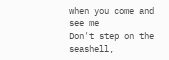when you come and see me
Don't step on the seashell,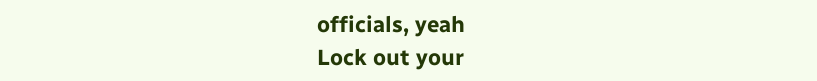officials, yeah
Lock out your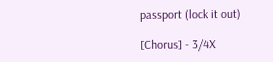passport (lock it out)

[Chorus] - 3/4X